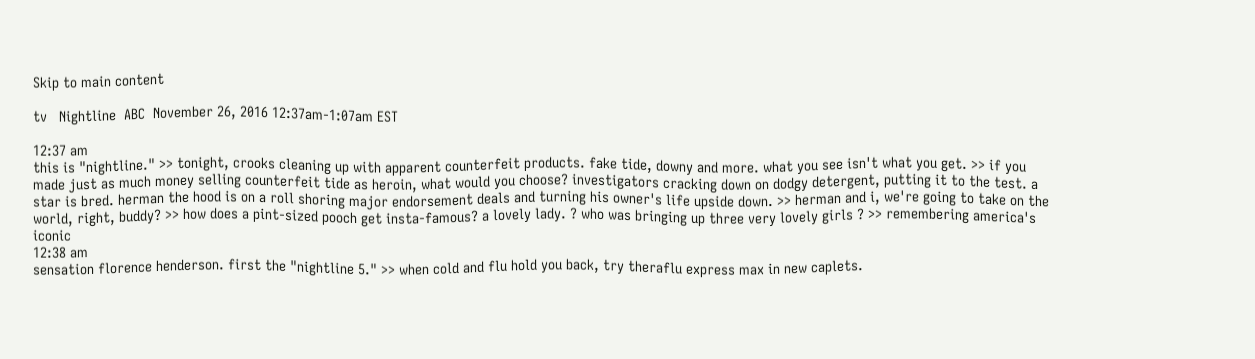Skip to main content

tv   Nightline  ABC  November 26, 2016 12:37am-1:07am EST

12:37 am
this is "nightline." >> tonight, crooks cleaning up with apparent counterfeit products. fake tide, downy and more. what you see isn't what you get. >> if you made just as much money selling counterfeit tide as heroin, what would you choose? investigators cracking down on dodgy detergent, putting it to the test. a star is bred. herman the hood is on a roll shoring major endorsement deals and turning his owner's life upside down. >> herman and i, we're going to take on the world, right, buddy? >> how does a pint-sized pooch get insta-famous? a lovely lady. ? who was bringing up three very lovely girls ? >> remembering america's iconic
12:38 am
sensation florence henderson. first the "nightline 5." >> when cold and flu hold you back, try theraflu express max in new caplets.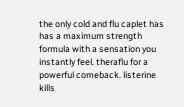the only cold and flu caplet has has a maximum strength formula with a sensation you instantly feel. theraflu for a powerful comeback. listerine kills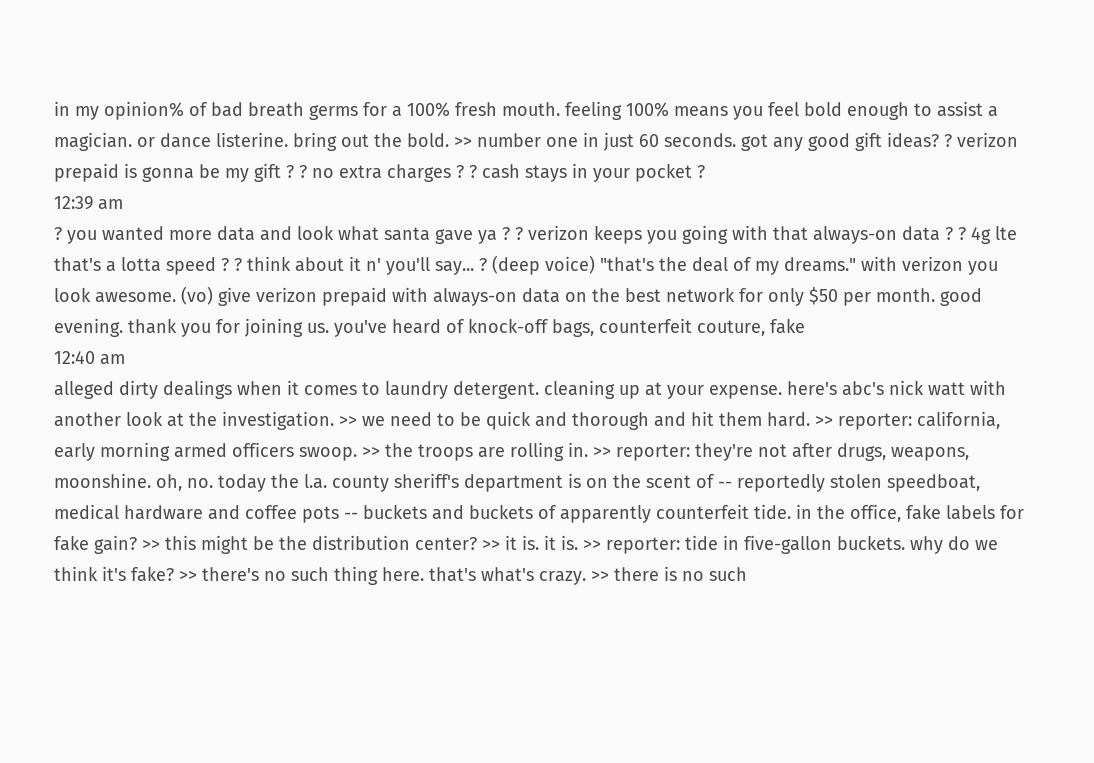in my opinion% of bad breath germs for a 100% fresh mouth. feeling 100% means you feel bold enough to assist a magician. or dance listerine. bring out the bold. >> number one in just 60 seconds. got any good gift ideas? ? verizon prepaid is gonna be my gift ? ? no extra charges ? ? cash stays in your pocket ?
12:39 am
? you wanted more data and look what santa gave ya ? ? verizon keeps you going with that always-on data ? ? 4g lte that's a lotta speed ? ? think about it n' you'll say... ? (deep voice) "that's the deal of my dreams." with verizon you look awesome. (vo) give verizon prepaid with always-on data on the best network for only $50 per month. good evening. thank you for joining us. you've heard of knock-off bags, counterfeit couture, fake
12:40 am
alleged dirty dealings when it comes to laundry detergent. cleaning up at your expense. here's abc's nick watt with another look at the investigation. >> we need to be quick and thorough and hit them hard. >> reporter: california, early morning armed officers swoop. >> the troops are rolling in. >> reporter: they're not after drugs, weapons, moonshine. oh, no. today the l.a. county sheriff's department is on the scent of -- reportedly stolen speedboat, medical hardware and coffee pots -- buckets and buckets of apparently counterfeit tide. in the office, fake labels for fake gain? >> this might be the distribution center? >> it is. it is. >> reporter: tide in five-gallon buckets. why do we think it's fake? >> there's no such thing here. that's what's crazy. >> there is no such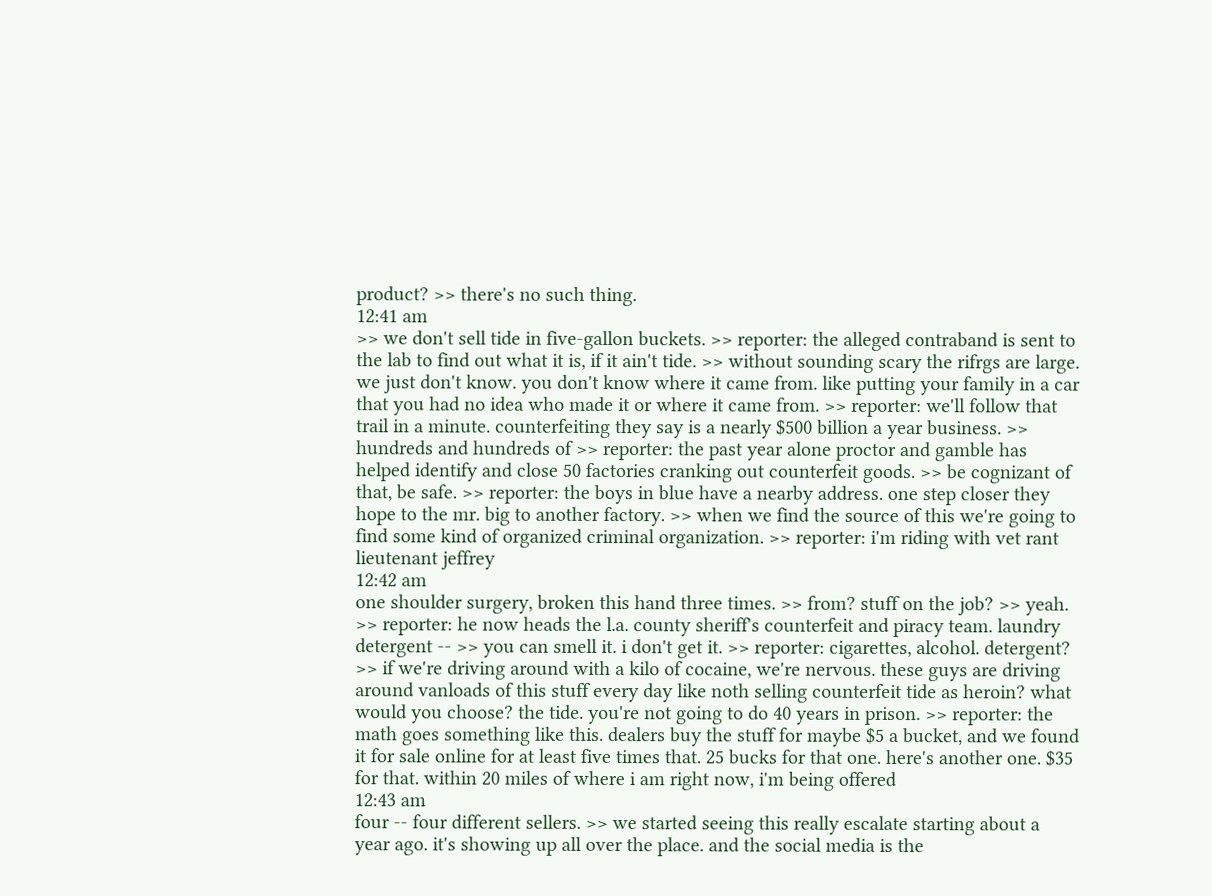product? >> there's no such thing.
12:41 am
>> we don't sell tide in five-gallon buckets. >> reporter: the alleged contraband is sent to the lab to find out what it is, if it ain't tide. >> without sounding scary the rifrgs are large. we just don't know. you don't know where it came from. like putting your family in a car that you had no idea who made it or where it came from. >> reporter: we'll follow that trail in a minute. counterfeiting they say is a nearly $500 billion a year business. >> hundreds and hundreds of >> reporter: the past year alone proctor and gamble has helped identify and close 50 factories cranking out counterfeit goods. >> be cognizant of that, be safe. >> reporter: the boys in blue have a nearby address. one step closer they hope to the mr. big to another factory. >> when we find the source of this we're going to find some kind of organized criminal organization. >> reporter: i'm riding with vet rant lieutenant jeffrey
12:42 am
one shoulder surgery, broken this hand three times. >> from? stuff on the job? >> yeah. >> reporter: he now heads the l.a. county sheriff's counterfeit and piracy team. laundry detergent -- >> you can smell it. i don't get it. >> reporter: cigarettes, alcohol. detergent? >> if we're driving around with a kilo of cocaine, we're nervous. these guys are driving around vanloads of this stuff every day like noth selling counterfeit tide as heroin? what would you choose? the tide. you're not going to do 40 years in prison. >> reporter: the math goes something like this. dealers buy the stuff for maybe $5 a bucket, and we found it for sale online for at least five times that. 25 bucks for that one. here's another one. $35 for that. within 20 miles of where i am right now, i'm being offered
12:43 am
four -- four different sellers. >> we started seeing this really escalate starting about a year ago. it's showing up all over the place. and the social media is the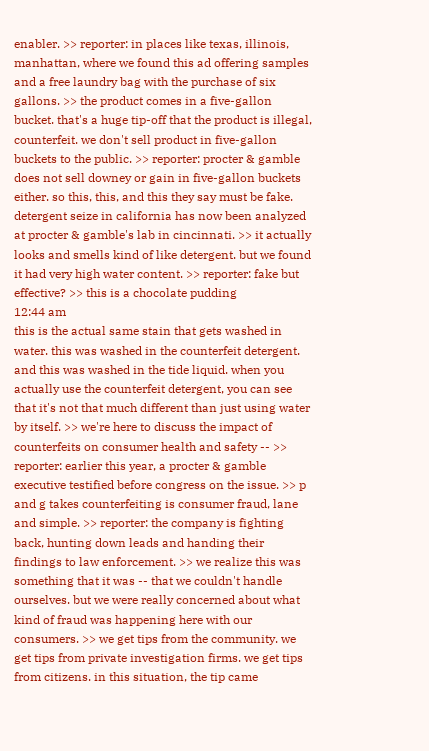enabler. >> reporter: in places like texas, illinois, manhattan, where we found this ad offering samples and a free laundry bag with the purchase of six gallons. >> the product comes in a five-gallon bucket. that's a huge tip-off that the product is illegal, counterfeit. we don't sell product in five-gallon buckets to the public. >> reporter: procter & gamble does not sell downey or gain in five-gallon buckets either. so this, this, and this they say must be fake. detergent seize in california has now been analyzed at procter & gamble's lab in cincinnati. >> it actually looks and smells kind of like detergent. but we found it had very high water content. >> reporter: fake but effective? >> this is a chocolate pudding
12:44 am
this is the actual same stain that gets washed in water. this was washed in the counterfeit detergent. and this was washed in the tide liquid. when you actually use the counterfeit detergent, you can see that it's not that much different than just using water by itself. >> we're here to discuss the impact of counterfeits on consumer health and safety -- >> reporter: earlier this year, a procter & gamble executive testified before congress on the issue. >> p and g takes counterfeiting is consumer fraud, lane and simple. >> reporter: the company is fighting back, hunting down leads and handing their findings to law enforcement. >> we realize this was something that it was -- that we couldn't handle ourselves. but we were really concerned about what kind of fraud was happening here with our consumers. >> we get tips from the community. we get tips from private investigation firms. we get tips from citizens. in this situation, the tip came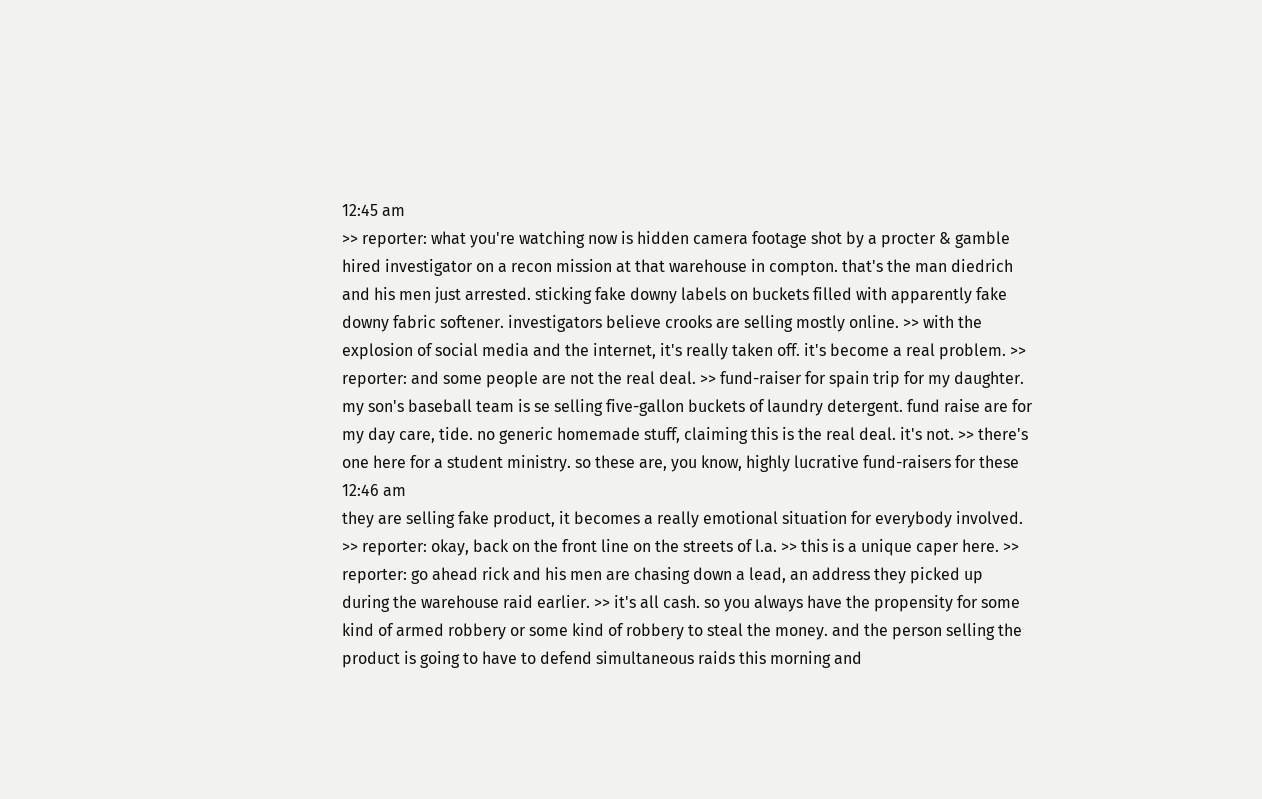12:45 am
>> reporter: what you're watching now is hidden camera footage shot by a procter & gamble hired investigator on a recon mission at that warehouse in compton. that's the man diedrich and his men just arrested. sticking fake downy labels on buckets filled with apparently fake downy fabric softener. investigators believe crooks are selling mostly online. >> with the explosion of social media and the internet, it's really taken off. it's become a real problem. >> reporter: and some people are not the real deal. >> fund-raiser for spain trip for my daughter. my son's baseball team is se selling five-gallon buckets of laundry detergent. fund raise are for my day care, tide. no generic homemade stuff, claiming this is the real deal. it's not. >> there's one here for a student ministry. so these are, you know, highly lucrative fund-raisers for these
12:46 am
they are selling fake product, it becomes a really emotional situation for everybody involved. >> reporter: okay, back on the front line on the streets of l.a. >> this is a unique caper here. >> reporter: go ahead rick and his men are chasing down a lead, an address they picked up during the warehouse raid earlier. >> it's all cash. so you always have the propensity for some kind of armed robbery or some kind of robbery to steal the money. and the person selling the product is going to have to defend simultaneous raids this morning and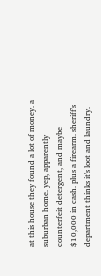at this house they found a lot of money. a suburban home. yep, apparently counterfeit detergent, and maybe $10,000 in cash. plus a firearm. sheriff's department thinks it's loot and laundry.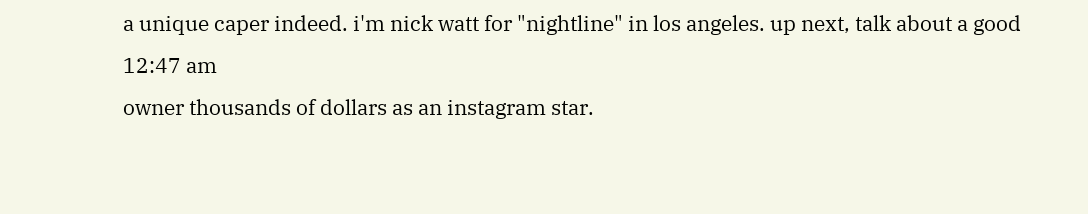a unique caper indeed. i'm nick watt for "nightline" in los angeles. up next, talk about a good
12:47 am
owner thousands of dollars as an instagram star.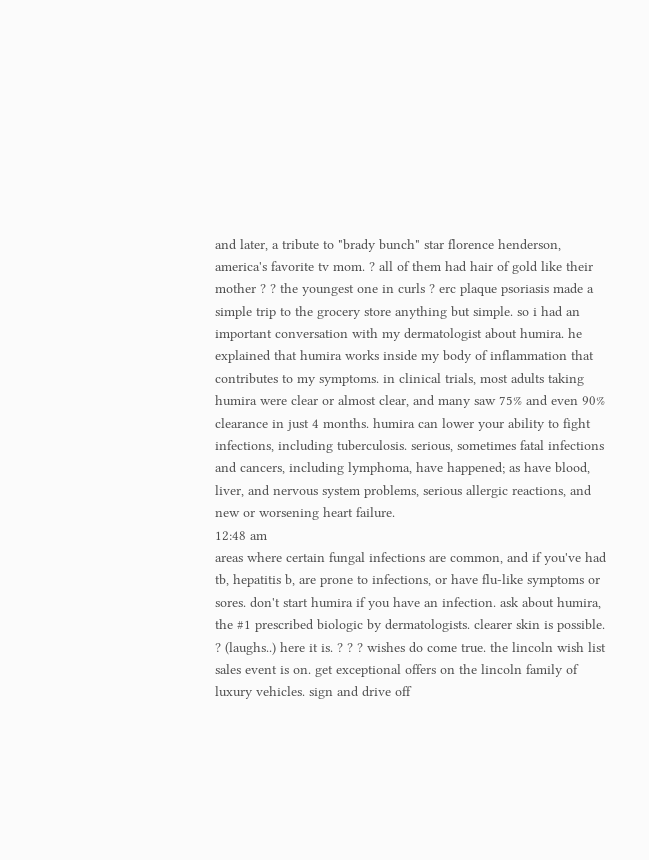and later, a tribute to "brady bunch" star florence henderson, america's favorite tv mom. ? all of them had hair of gold like their mother ? ? the youngest one in curls ? erc plaque psoriasis made a simple trip to the grocery store anything but simple. so i had an important conversation with my dermatologist about humira. he explained that humira works inside my body of inflammation that contributes to my symptoms. in clinical trials, most adults taking humira were clear or almost clear, and many saw 75% and even 90% clearance in just 4 months. humira can lower your ability to fight infections, including tuberculosis. serious, sometimes fatal infections and cancers, including lymphoma, have happened; as have blood, liver, and nervous system problems, serious allergic reactions, and new or worsening heart failure.
12:48 am
areas where certain fungal infections are common, and if you've had tb, hepatitis b, are prone to infections, or have flu-like symptoms or sores. don't start humira if you have an infection. ask about humira, the #1 prescribed biologic by dermatologists. clearer skin is possible. ? (laughs..) here it is. ? ? ? wishes do come true. the lincoln wish list sales event is on. get exceptional offers on the lincoln family of luxury vehicles. sign and drive off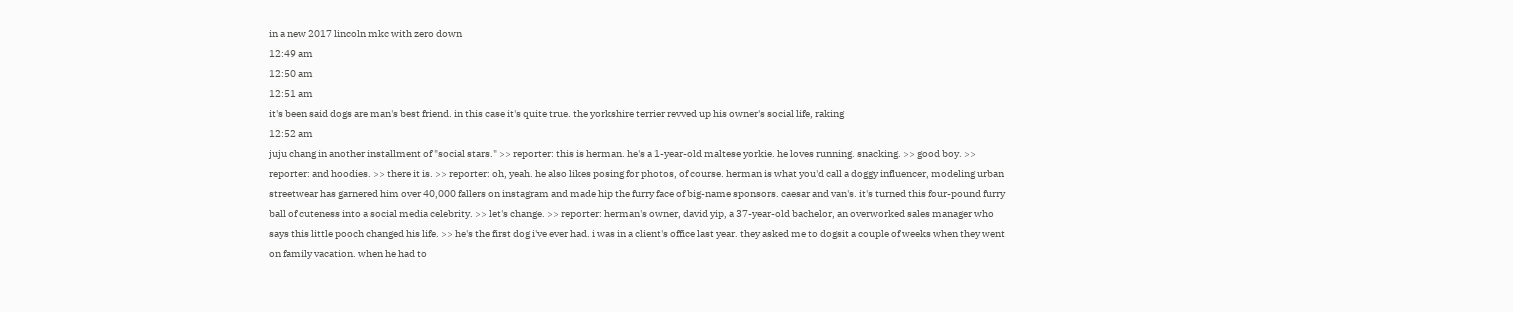in a new 2017 lincoln mkc with zero down
12:49 am
12:50 am
12:51 am
it's been said dogs are man's best friend. in this case it's quite true. the yorkshire terrier revved up his owner's social life, raking
12:52 am
juju chang in another installment of "social stars." >> reporter: this is herman. he's a 1-year-old maltese yorkie. he loves running. snacking. >> good boy. >> reporter: and hoodies. >> there it is. >> reporter: oh, yeah. he also likes posing for photos, of course. herman is what you'd call a doggy influencer, modeling urban streetwear has garnered him over 40,000 fallers on instagram and made hip the furry face of big-name sponsors. caesar and van's. it's turned this four-pound furry ball of cuteness into a social media celebrity. >> let's change. >> reporter: herman's owner, david yip, a 37-year-old bachelor, an overworked sales manager who says this little pooch changed his life. >> he's the first dog i've ever had. i was in a client's office last year. they asked me to dogsit a couple of weeks when they went on family vacation. when he had to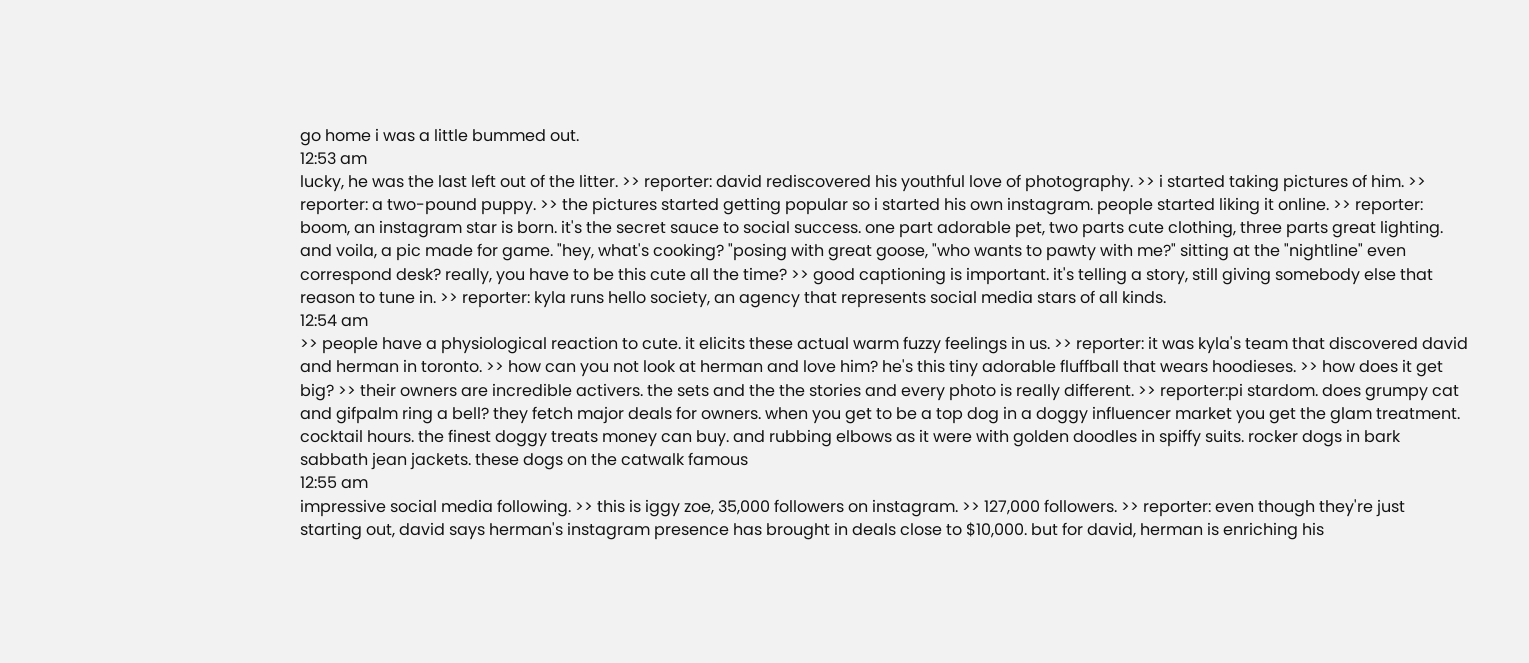go home i was a little bummed out.
12:53 am
lucky, he was the last left out of the litter. >> reporter: david rediscovered his youthful love of photography. >> i started taking pictures of him. >> reporter: a two-pound puppy. >> the pictures started getting popular so i started his own instagram. people started liking it online. >> reporter: boom, an instagram star is born. it's the secret sauce to social success. one part adorable pet, two parts cute clothing, three parts great lighting. and voila, a pic made for game. "hey, what's cooking? "posing with great goose, "who wants to pawty with me?" sitting at the "nightline" even correspond desk? really, you have to be this cute all the time? >> good captioning is important. it's telling a story, still giving somebody else that reason to tune in. >> reporter: kyla runs hello society, an agency that represents social media stars of all kinds.
12:54 am
>> people have a physiological reaction to cute. it elicits these actual warm fuzzy feelings in us. >> reporter: it was kyla's team that discovered david and herman in toronto. >> how can you not look at herman and love him? he's this tiny adorable fluffball that wears hoodieses. >> how does it get big? >> their owners are incredible activers. the sets and the the stories and every photo is really different. >> reporter:pi stardom. does grumpy cat and gifpalm ring a bell? they fetch major deals for owners. when you get to be a top dog in a doggy influencer market you get the glam treatment. cocktail hours. the finest doggy treats money can buy. and rubbing elbows as it were with golden doodles in spiffy suits. rocker dogs in bark sabbath jean jackets. these dogs on the catwalk famous
12:55 am
impressive social media following. >> this is iggy zoe, 35,000 followers on instagram. >> 127,000 followers. >> reporter: even though they're just starting out, david says herman's instagram presence has brought in deals close to $10,000. but for david, herman is enriching his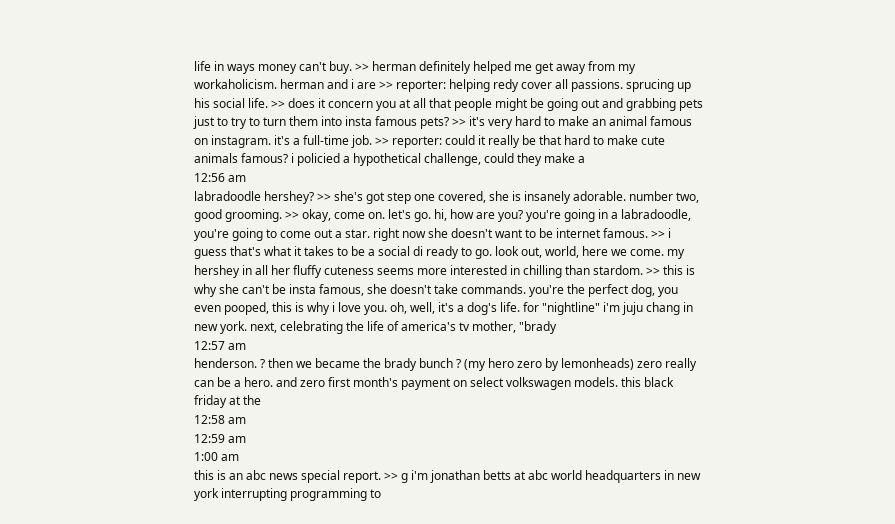life in ways money can't buy. >> herman definitely helped me get away from my workaholicism. herman and i are >> reporter: helping redy cover all passions. sprucing up his social life. >> does it concern you at all that people might be going out and grabbing pets just to try to turn them into insta famous pets? >> it's very hard to make an animal famous on instagram. it's a full-time job. >> reporter: could it really be that hard to make cute animals famous? i policied a hypothetical challenge, could they make a
12:56 am
labradoodle hershey? >> she's got step one covered, she is insanely adorable. number two, good grooming. >> okay, come on. let's go. hi, how are you? you're going in a labradoodle, you're going to come out a star. right now she doesn't want to be internet famous. >> i guess that's what it takes to be a social di ready to go. look out, world, here we come. my hershey in all her fluffy cuteness seems more interested in chilling than stardom. >> this is why she can't be insta famous, she doesn't take commands. you're the perfect dog, you even pooped, this is why i love you. oh, well, it's a dog's life. for "nightline" i'm juju chang in new york. next, celebrating the life of america's tv mother, "brady
12:57 am
henderson. ? then we became the brady bunch ? (my hero zero by lemonheads) zero really can be a hero. and zero first month's payment on select volkswagen models. this black friday at the
12:58 am
12:59 am
1:00 am
this is an abc news special report. >> g i'm jonathan betts at abc world headquarters in new york interrupting programming to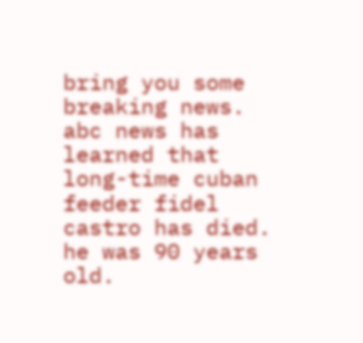bring you some breaking news. abc news has learned that long-time cuban feeder fidel castro has died. he was 90 years old.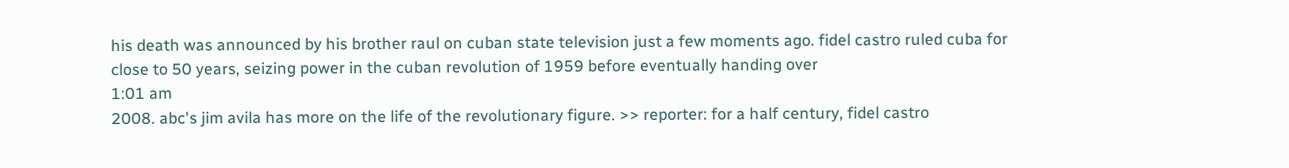his death was announced by his brother raul on cuban state television just a few moments ago. fidel castro ruled cuba for close to 50 years, seizing power in the cuban revolution of 1959 before eventually handing over
1:01 am
2008. abc's jim avila has more on the life of the revolutionary figure. >> reporter: for a half century, fidel castro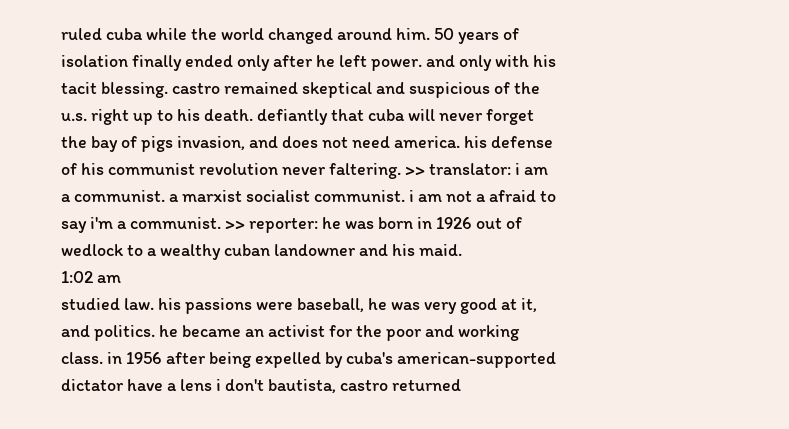ruled cuba while the world changed around him. 50 years of isolation finally ended only after he left power. and only with his tacit blessing. castro remained skeptical and suspicious of the u.s. right up to his death. defiantly that cuba will never forget the bay of pigs invasion, and does not need america. his defense of his communist revolution never faltering. >> translator: i am a communist. a marxist socialist communist. i am not a afraid to say i'm a communist. >> reporter: he was born in 1926 out of wedlock to a wealthy cuban landowner and his maid.
1:02 am
studied law. his passions were baseball, he was very good at it, and politics. he became an activist for the poor and working class. in 1956 after being expelled by cuba's american-supported dictator have a lens i don't bautista, castro returned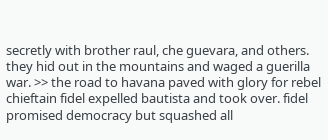secretly with brother raul, che guevara, and others. they hid out in the mountains and waged a guerilla war. >> the road to havana paved with glory for rebel chieftain fidel expelled bautista and took over. fidel promised democracy but squashed all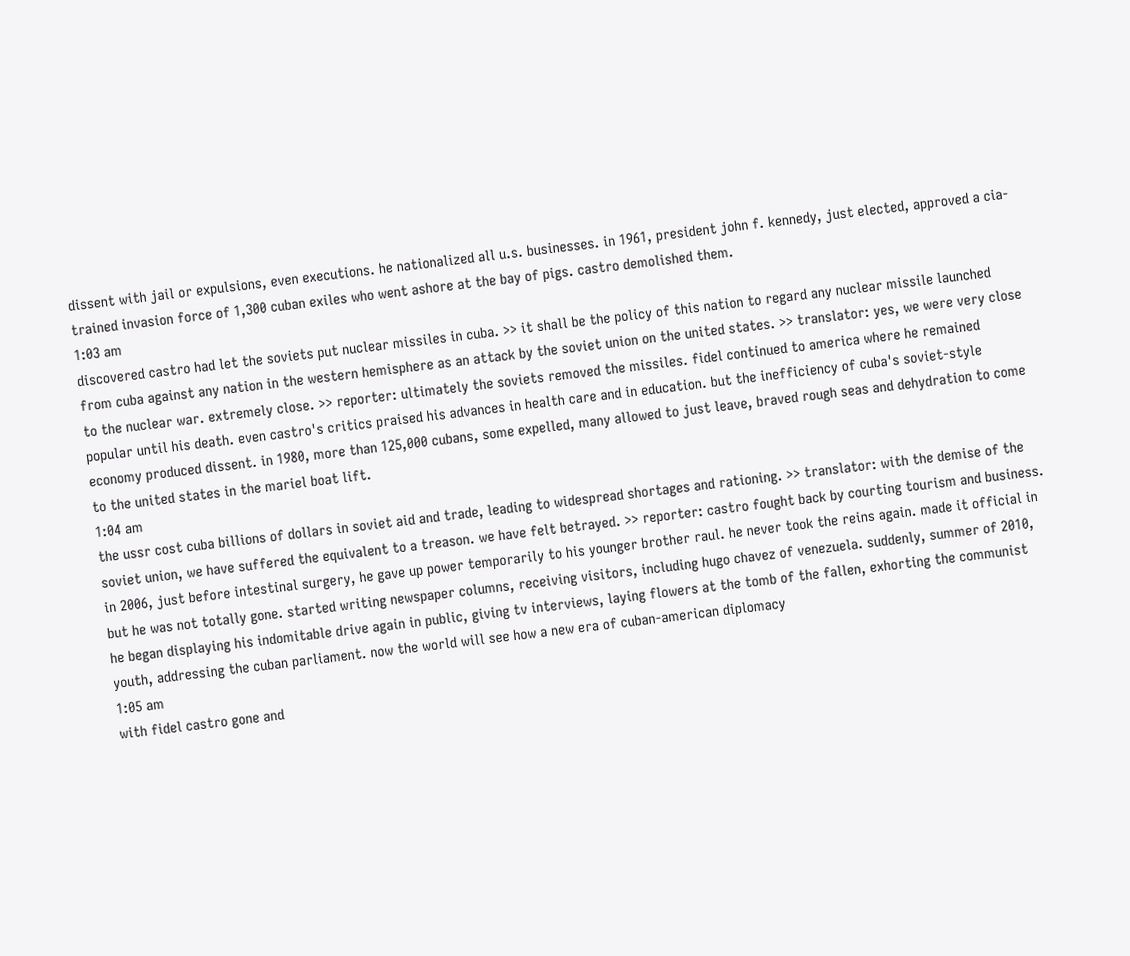dissent with jail or expulsions, even executions. he nationalized all u.s. businesses. in 1961, president john f. kennedy, just elected, approved a cia-trained invasion force of 1,300 cuban exiles who went ashore at the bay of pigs. castro demolished them.
1:03 am
discovered castro had let the soviets put nuclear missiles in cuba. >> it shall be the policy of this nation to regard any nuclear missile launched from cuba against any nation in the western hemisphere as an attack by the soviet union on the united states. >> translator: yes, we were very close to the nuclear war. extremely close. >> reporter: ultimately the soviets removed the missiles. fidel continued to america where he remained popular until his death. even castro's critics praised his advances in health care and in education. but the inefficiency of cuba's soviet-style economy produced dissent. in 1980, more than 125,000 cubans, some expelled, many allowed to just leave, braved rough seas and dehydration to come to the united states in the mariel boat lift.
1:04 am
the ussr cost cuba billions of dollars in soviet aid and trade, leading to widespread shortages and rationing. >> translator: with the demise of the soviet union, we have suffered the equivalent to a treason. we have felt betrayed. >> reporter: castro fought back by courting tourism and business. in 2006, just before intestinal surgery, he gave up power temporarily to his younger brother raul. he never took the reins again. made it official in but he was not totally gone. started writing newspaper columns, receiving visitors, including hugo chavez of venezuela. suddenly, summer of 2010, he began displaying his indomitable drive again in public, giving tv interviews, laying flowers at the tomb of the fallen, exhorting the communist youth, addressing the cuban parliament. now the world will see how a new era of cuban-american diplomacy
1:05 am
with fidel castro gone and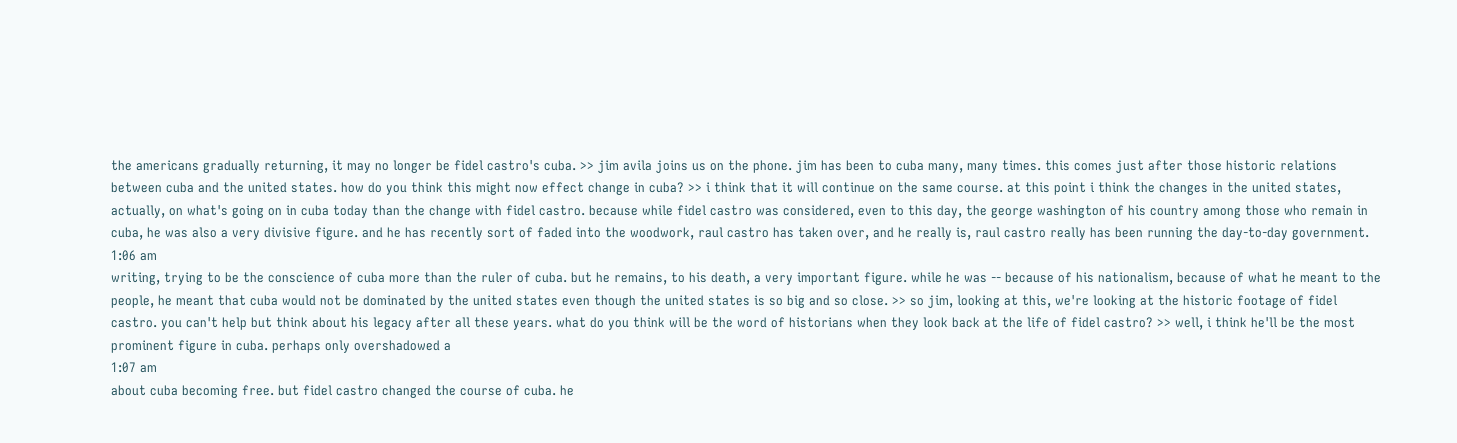the americans gradually returning, it may no longer be fidel castro's cuba. >> jim avila joins us on the phone. jim has been to cuba many, many times. this comes just after those historic relations between cuba and the united states. how do you think this might now effect change in cuba? >> i think that it will continue on the same course. at this point i think the changes in the united states, actually, on what's going on in cuba today than the change with fidel castro. because while fidel castro was considered, even to this day, the george washington of his country among those who remain in cuba, he was also a very divisive figure. and he has recently sort of faded into the woodwork, raul castro has taken over, and he really is, raul castro really has been running the day-to-day government.
1:06 am
writing, trying to be the conscience of cuba more than the ruler of cuba. but he remains, to his death, a very important figure. while he was -- because of his nationalism, because of what he meant to the people, he meant that cuba would not be dominated by the united states even though the united states is so big and so close. >> so jim, looking at this, we're looking at the historic footage of fidel castro. you can't help but think about his legacy after all these years. what do you think will be the word of historians when they look back at the life of fidel castro? >> well, i think he'll be the most prominent figure in cuba. perhaps only overshadowed a
1:07 am
about cuba becoming free. but fidel castro changed the course of cuba. he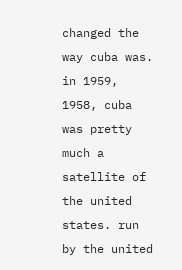changed the way cuba was. in 1959, 1958, cuba was pretty much a satellite of the united states. run by the united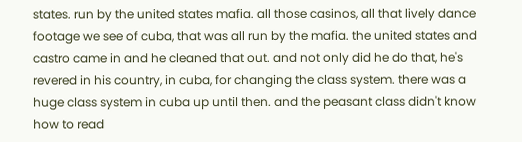states. run by the united states mafia. all those casinos, all that lively dance footage we see of cuba, that was all run by the mafia. the united states and castro came in and he cleaned that out. and not only did he do that, he's revered in his country, in cuba, for changing the class system. there was a huge class system in cuba up until then. and the peasant class didn't know how to read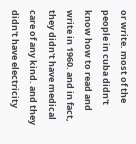or write. most of the people in cuba didn't know how to read and write in 1960. and in fact, they didn't have medical care of any kind. and they didn't have electricity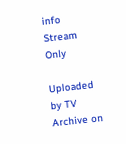info Stream Only

Uploaded by TV Archive on